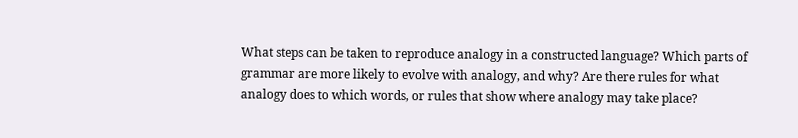What steps can be taken to reproduce analogy in a constructed language? Which parts of grammar are more likely to evolve with analogy, and why? Are there rules for what analogy does to which words, or rules that show where analogy may take place?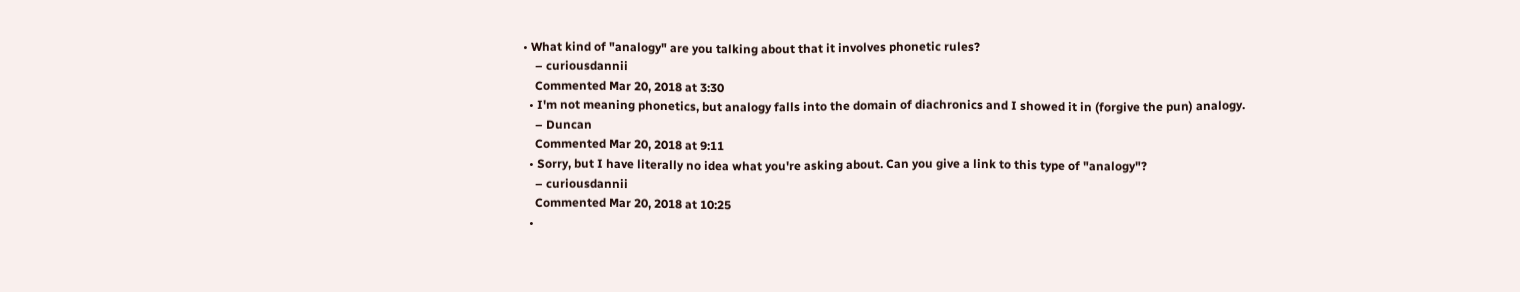• What kind of "analogy" are you talking about that it involves phonetic rules?
    – curiousdannii
    Commented Mar 20, 2018 at 3:30
  • I'm not meaning phonetics, but analogy falls into the domain of diachronics and I showed it in (forgive the pun) analogy.
    – Duncan
    Commented Mar 20, 2018 at 9:11
  • Sorry, but I have literally no idea what you're asking about. Can you give a link to this type of "analogy"?
    – curiousdannii
    Commented Mar 20, 2018 at 10:25
  •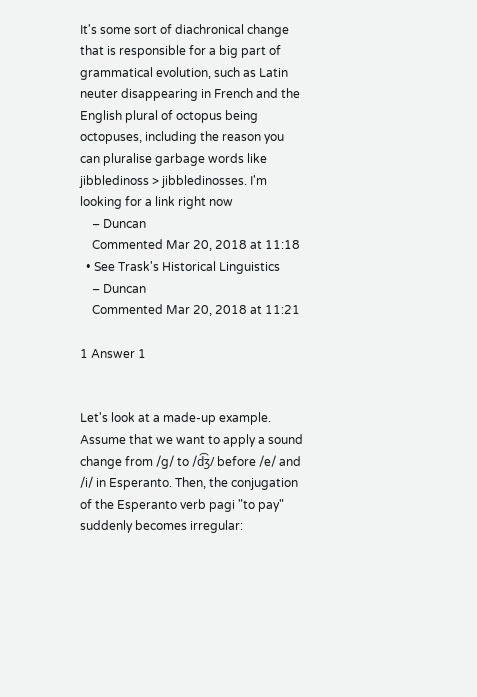It's some sort of diachronical change that is responsible for a big part of grammatical evolution, such as Latin neuter disappearing in French and the English plural of octopus being octopuses, including the reason you can pluralise garbage words like jibbledinoss > jibbledinosses. I'm looking for a link right now
    – Duncan
    Commented Mar 20, 2018 at 11:18
  • See Trask's Historical Linguistics
    – Duncan
    Commented Mar 20, 2018 at 11:21

1 Answer 1


Let's look at a made-up example. Assume that we want to apply a sound change from /g/ to /d͡ʒ/ before /e/ and /i/ in Esperanto. Then, the conjugation of the Esperanto verb pagi "to pay" suddenly becomes irregular: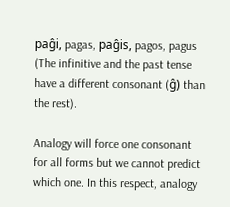paĝi, pagas, paĝis, pagos, pagus (The infinitive and the past tense have a different consonant (ĝ) than the rest).

Analogy will force one consonant for all forms but we cannot predict which one. In this respect, analogy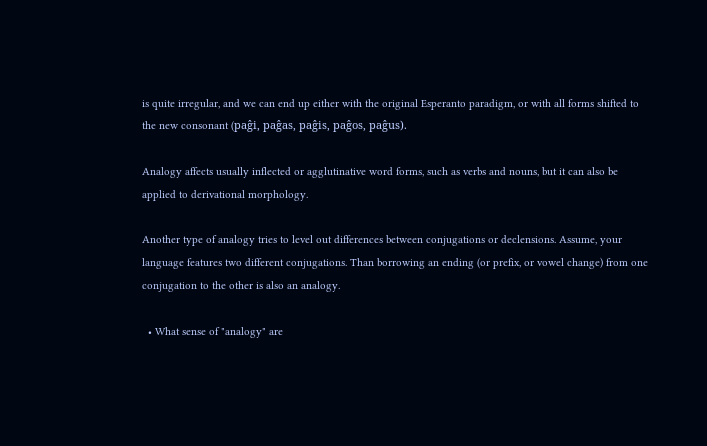is quite irregular, and we can end up either with the original Esperanto paradigm, or with all forms shifted to the new consonant (paĝi, paĝas, paĝis, paĝos, paĝus).

Analogy affects usually inflected or agglutinative word forms, such as verbs and nouns, but it can also be applied to derivational morphology.

Another type of analogy tries to level out differences between conjugations or declensions. Assume, your language features two different conjugations. Than borrowing an ending (or prefix, or vowel change) from one conjugation to the other is also an analogy.

  • What sense of "analogy" are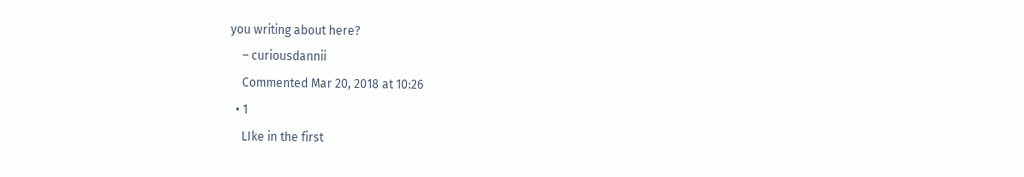you writing about here?
    – curiousdannii
    Commented Mar 20, 2018 at 10:26
  • 1
    LIke in the first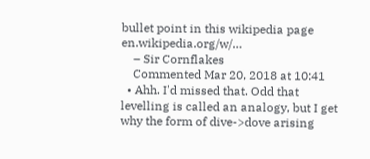bullet point in this wikipedia page en.wikipedia.org/w/…
    – Sir Cornflakes
    Commented Mar 20, 2018 at 10:41
  • Ahh. I'd missed that. Odd that levelling is called an analogy, but I get why the form of dive->dove arising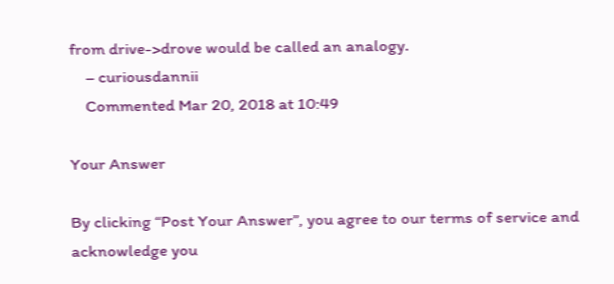from drive->drove would be called an analogy.
    – curiousdannii
    Commented Mar 20, 2018 at 10:49

Your Answer

By clicking “Post Your Answer”, you agree to our terms of service and acknowledge you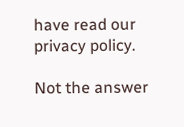have read our privacy policy.

Not the answer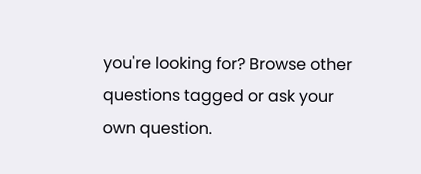you're looking for? Browse other questions tagged or ask your own question.